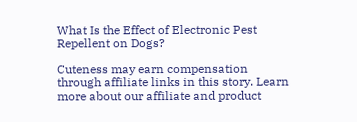What Is the Effect of Electronic Pest Repellent on Dogs?

Cuteness may earn compensation through affiliate links in this story. Learn more about our affiliate and product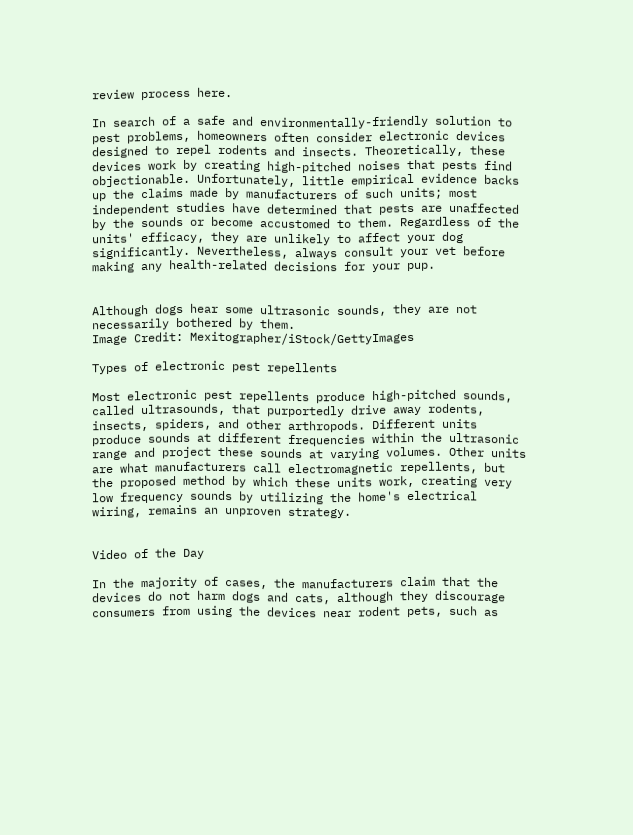review process here.

In search of a safe and environmentally-friendly solution to pest problems, homeowners often consider electronic devices designed to repel rodents and insects. Theoretically, these devices work by creating high-pitched noises that pests find objectionable. Unfortunately, little empirical evidence backs up the claims made by manufacturers of such units; most independent studies have determined that pests are unaffected by the sounds or become accustomed to them. Regardless of the units' efficacy, they are unlikely to affect your dog significantly. Nevertheless, always consult your vet before making any health-related decisions for your pup.


Although dogs hear some ultrasonic sounds, they are not necessarily bothered by them.
Image Credit: Mexitographer/iStock/GettyImages

Types of electronic pest repellents

Most electronic pest repellents produce high-pitched sounds, called ultrasounds, that purportedly drive away rodents, insects, spiders, and other arthropods. Different units produce sounds at different frequencies within the ultrasonic range and project these sounds at varying volumes. Other units are what manufacturers call electromagnetic repellents, but the proposed method by which these units work, creating very low frequency sounds by utilizing the home's electrical wiring, remains an unproven strategy.


Video of the Day

In the majority of cases, the manufacturers claim that the devices do not harm dogs and cats, although they discourage consumers from using the devices near rodent pets, such as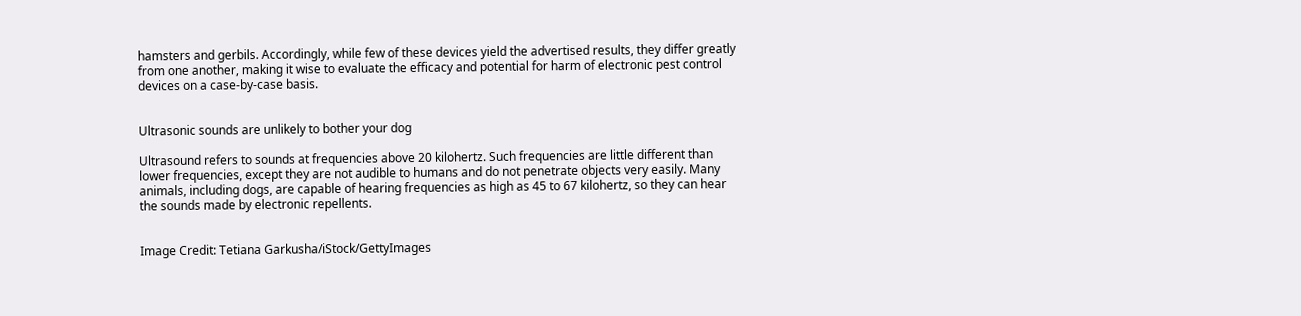hamsters and gerbils. Accordingly, while few of these devices yield the advertised results, they differ greatly from one another, making it wise to evaluate the efficacy and potential for harm of electronic pest control devices on a case-by-case basis.


Ultrasonic sounds are unlikely to bother your dog

Ultrasound refers to sounds at frequencies above 20 kilohertz. Such frequencies are little different than lower frequencies, except they are not audible to humans and do not penetrate objects very easily. Many animals, including dogs, are capable of hearing frequencies as high as 45 to 67 kilohertz, so they can hear the sounds made by electronic repellents.


Image Credit: Tetiana Garkusha/iStock/GettyImages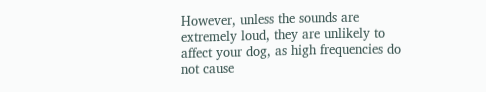However, unless the sounds are extremely loud, they are unlikely to affect your dog, as high frequencies do not cause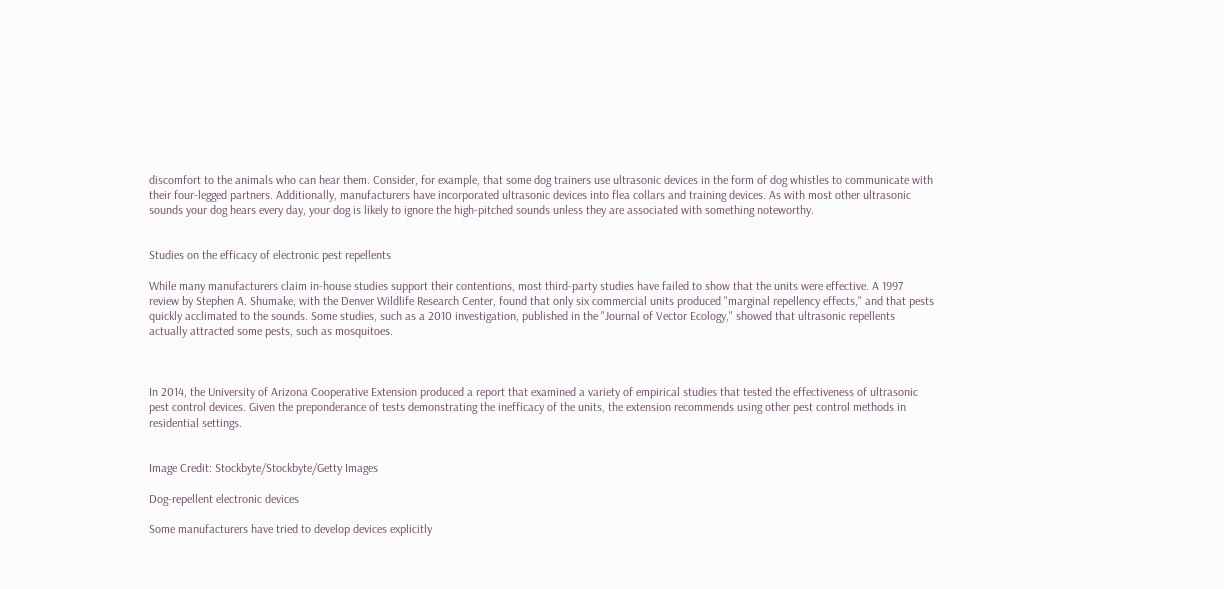discomfort to the animals who can hear them. Consider, for example, that some dog trainers use ultrasonic devices in the form of dog whistles to communicate with their four-legged partners. Additionally, manufacturers have incorporated ultrasonic devices into flea collars and training devices. As with most other ultrasonic sounds your dog hears every day, your dog is likely to ignore the high-pitched sounds unless they are associated with something noteworthy.


Studies on the efficacy of electronic pest repellents

While many manufacturers claim in-house studies support their contentions, most third-party studies have failed to show that the units were effective. A 1997 review by Stephen A. Shumake, with the Denver Wildlife Research Center, found that only six commercial units produced "marginal repellency effects," and that pests quickly acclimated to the sounds. Some studies, such as a 2010 investigation, published in the "Journal of Vector Ecology," showed that ultrasonic repellents actually attracted some pests, such as mosquitoes.



In 2014, the University of Arizona Cooperative Extension produced a report that examined a variety of empirical studies that tested the effectiveness of ultrasonic pest control devices. Given the preponderance of tests demonstrating the inefficacy of the units, the extension recommends using other pest control methods in residential settings.


Image Credit: Stockbyte/Stockbyte/Getty Images

Dog-repellent electronic devices

Some manufacturers have tried to develop devices explicitly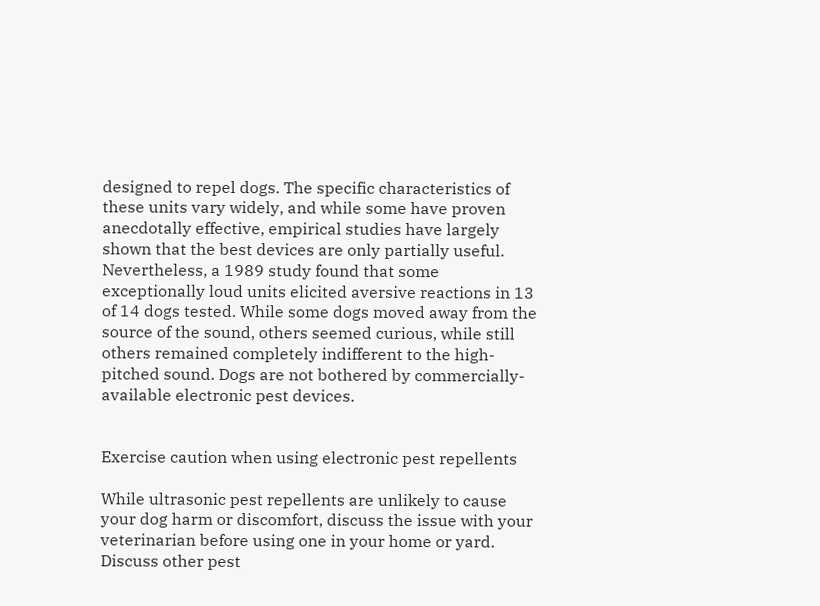designed to repel dogs. The specific characteristics of these units vary widely, and while some have proven anecdotally effective, empirical studies have largely shown that the best devices are only partially useful. Nevertheless, a 1989 study found that some exceptionally loud units elicited aversive reactions in 13 of 14 dogs tested. While some dogs moved away from the source of the sound, others seemed curious, while still others remained completely indifferent to the high-pitched sound. Dogs are not bothered by commercially-available electronic pest devices.


Exercise caution when using electronic pest repellents

While ultrasonic pest repellents are unlikely to cause your dog harm or discomfort, discuss the issue with your veterinarian before using one in your home or yard. Discuss other pest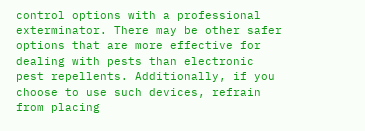control options with a professional exterminator. There may be other safer options that are more effective for dealing with pests than electronic pest repellents. Additionally, if you choose to use such devices, refrain from placing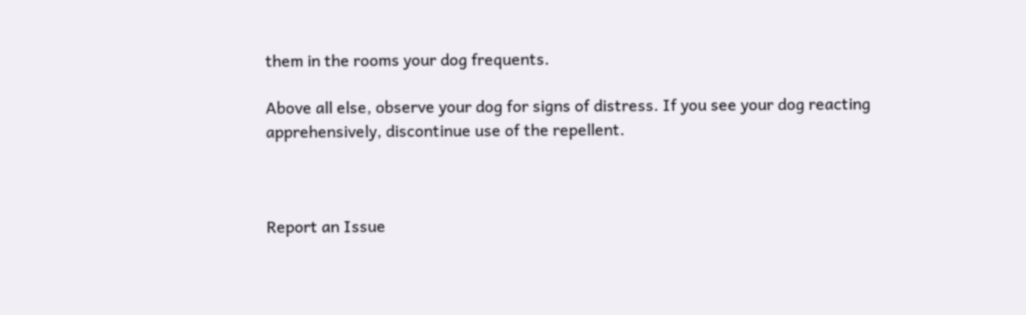them in the rooms your dog frequents.

Above all else, observe your dog for signs of distress. If you see your dog reacting apprehensively, discontinue use of the repellent.



Report an Issue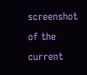screenshot of the current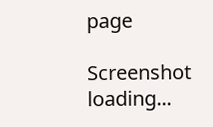page

Screenshot loading...